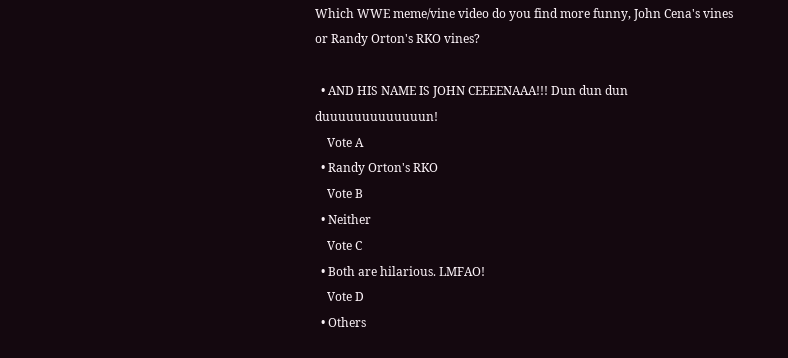Which WWE meme/vine video do you find more funny, John Cena's vines or Randy Orton's RKO vines?

  • AND HIS NAME IS JOHN CEEEENAAA!!! Dun dun dun duuuuuuuuuuuuun!
    Vote A
  • Randy Orton's RKO
    Vote B
  • Neither
    Vote C
  • Both are hilarious. LMFAO!
    Vote D
  • Others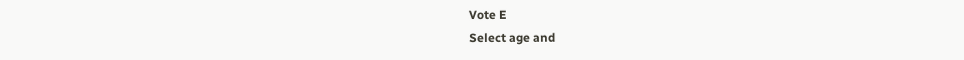Vote E
Select age and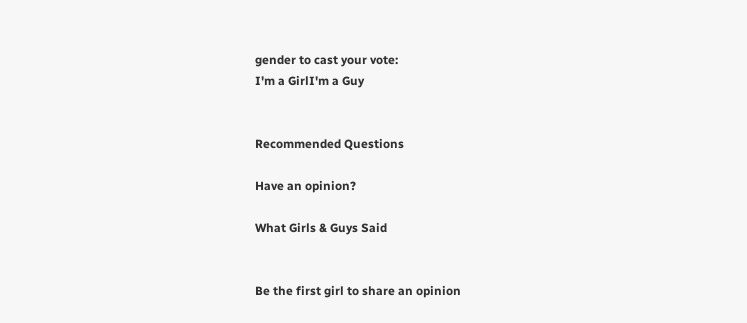gender to cast your vote:
I'm a GirlI'm a Guy


Recommended Questions

Have an opinion?

What Girls & Guys Said


Be the first girl to share an opinion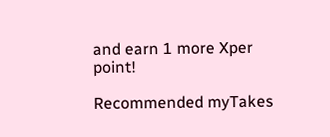and earn 1 more Xper point!

Recommended myTakes